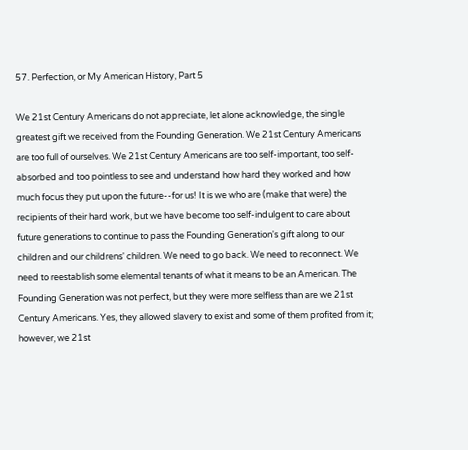57. Perfection, or My American History, Part 5

We 21st Century Americans do not appreciate, let alone acknowledge, the single greatest gift we received from the Founding Generation. We 21st Century Americans are too full of ourselves. We 21st Century Americans are too self-important, too self-absorbed and too pointless to see and understand how hard they worked and how much focus they put upon the future--for us! It is we who are (make that were) the recipients of their hard work, but we have become too self-indulgent to care about future generations to continue to pass the Founding Generation's gift along to our children and our childrens' children. We need to go back. We need to reconnect. We need to reestablish some elemental tenants of what it means to be an American. The Founding Generation was not perfect, but they were more selfless than are we 21st Century Americans. Yes, they allowed slavery to exist and some of them profited from it; however, we 21st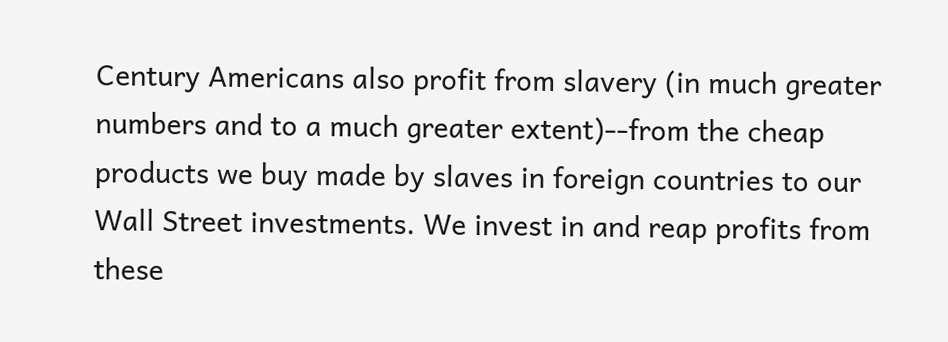Century Americans also profit from slavery (in much greater numbers and to a much greater extent)--from the cheap products we buy made by slaves in foreign countries to our Wall Street investments. We invest in and reap profits from these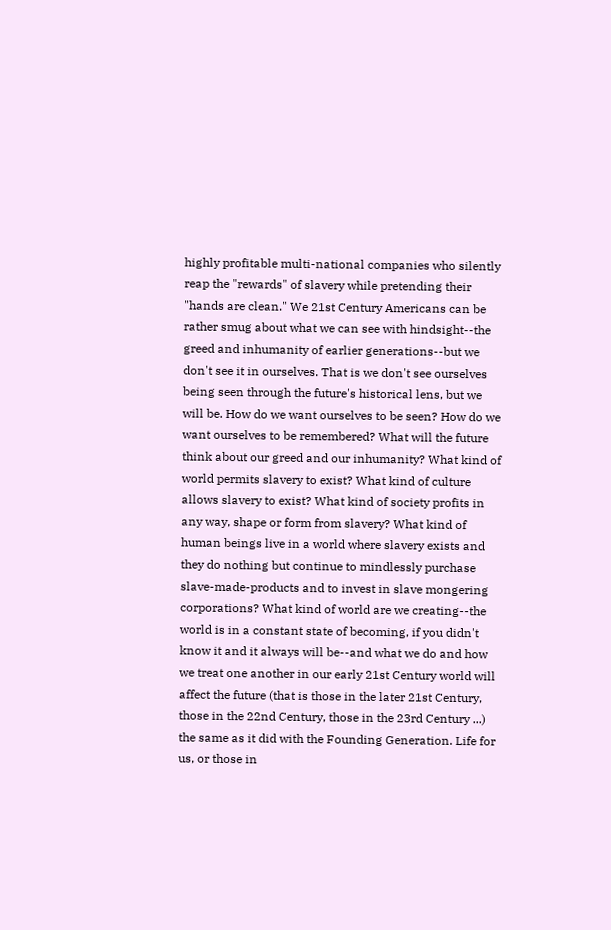highly profitable multi-national companies who silently reap the "rewards" of slavery while pretending their "hands are clean." We 21st Century Americans can be rather smug about what we can see with hindsight--the greed and inhumanity of earlier generations--but we don't see it in ourselves. That is we don't see ourselves being seen through the future's historical lens, but we will be. How do we want ourselves to be seen? How do we want ourselves to be remembered? What will the future think about our greed and our inhumanity? What kind of world permits slavery to exist? What kind of culture allows slavery to exist? What kind of society profits in any way, shape or form from slavery? What kind of human beings live in a world where slavery exists and they do nothing but continue to mindlessly purchase slave-made-products and to invest in slave mongering corporations? What kind of world are we creating--the world is in a constant state of becoming, if you didn't know it and it always will be--and what we do and how we treat one another in our early 21st Century world will affect the future (that is those in the later 21st Century, those in the 22nd Century, those in the 23rd Century ...) the same as it did with the Founding Generation. Life for us, or those in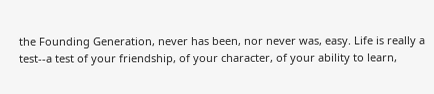the Founding Generation, never has been, nor never was, easy. Life is really a test--a test of your friendship, of your character, of your ability to learn,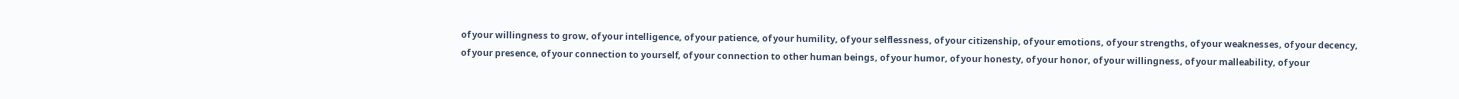of your willingness to grow, of your intelligence, of your patience, of your humility, of your selflessness, of your citizenship, of your emotions, of your strengths, of your weaknesses, of your decency, of your presence, of your connection to yourself, of your connection to other human beings, of your humor, of your honesty, of your honor, of your willingness, of your malleability, of your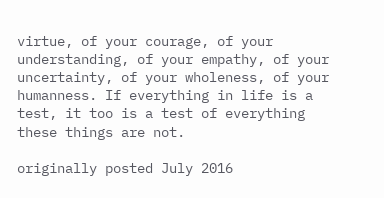virtue, of your courage, of your understanding, of your empathy, of your uncertainty, of your wholeness, of your humanness. If everything in life is a test, it too is a test of everything these things are not.

originally posted July 2016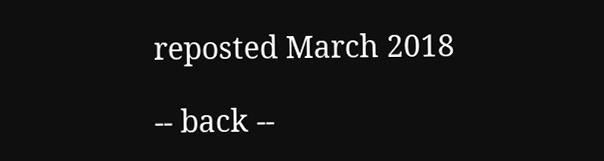reposted March 2018

-- back --